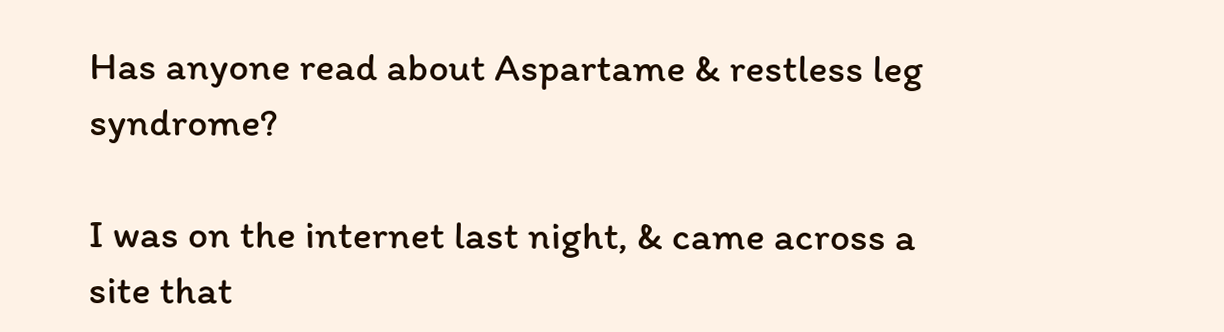Has anyone read about Aspartame & restless leg syndrome?

I was on the internet last night, & came across a site that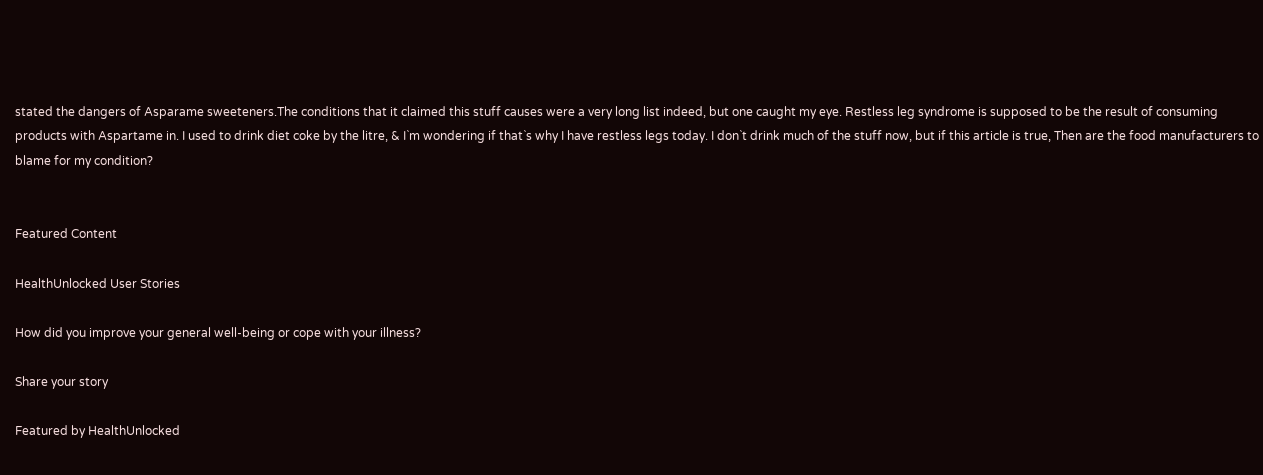stated the dangers of Asparame sweeteners.The conditions that it claimed this stuff causes were a very long list indeed, but one caught my eye. Restless leg syndrome is supposed to be the result of consuming products with Aspartame in. I used to drink diet coke by the litre, & I`m wondering if that`s why I have restless legs today. I don`t drink much of the stuff now, but if this article is true, Then are the food manufacturers to blame for my condition?


Featured Content

HealthUnlocked User Stories

How did you improve your general well-being or cope with your illness?

Share your story

Featured by HealthUnlocked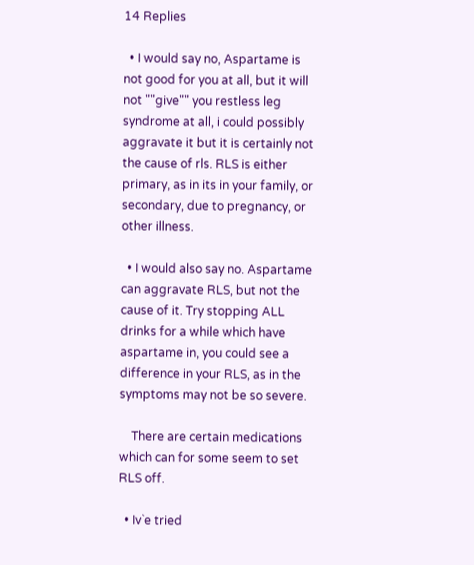14 Replies

  • I would say no, Aspartame is not good for you at all, but it will not ""give"" you restless leg syndrome at all, i could possibly aggravate it but it is certainly not the cause of rls. RLS is either primary, as in its in your family, or secondary, due to pregnancy, or other illness.

  • I would also say no. Aspartame can aggravate RLS, but not the cause of it. Try stopping ALL drinks for a while which have aspartame in, you could see a difference in your RLS, as in the symptoms may not be so severe.

    There are certain medications which can for some seem to set RLS off.

  • Iv`e tried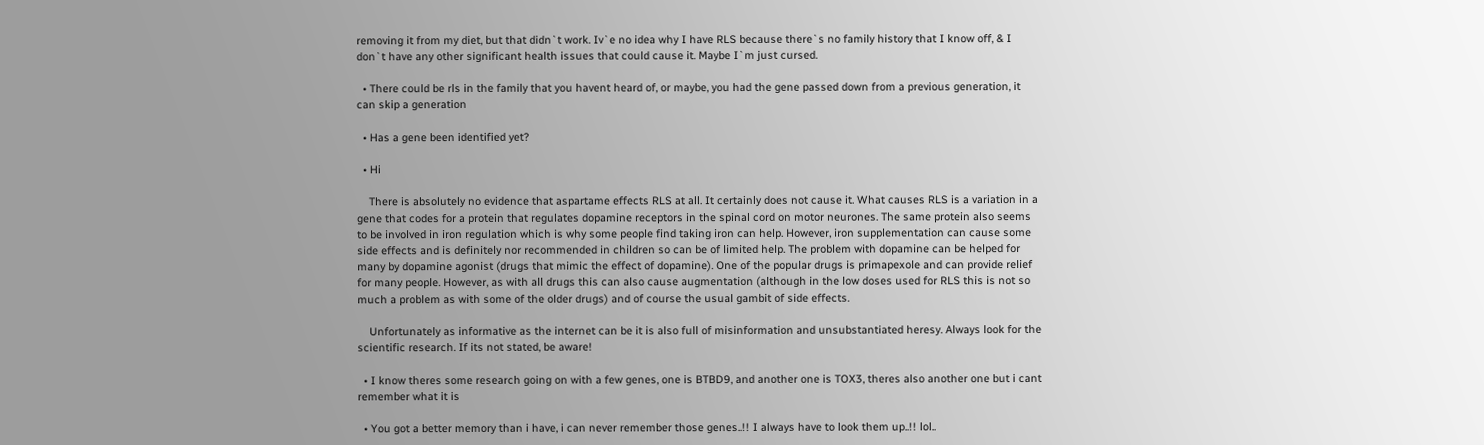removing it from my diet, but that didn`t work. Iv`e no idea why I have RLS because there`s no family history that I know off, & I don`t have any other significant health issues that could cause it. Maybe I`m just cursed.

  • There could be rls in the family that you havent heard of, or maybe, you had the gene passed down from a previous generation, it can skip a generation

  • Has a gene been identified yet?

  • Hi

    There is absolutely no evidence that aspartame effects RLS at all. It certainly does not cause it. What causes RLS is a variation in a gene that codes for a protein that regulates dopamine receptors in the spinal cord on motor neurones. The same protein also seems to be involved in iron regulation which is why some people find taking iron can help. However, iron supplementation can cause some side effects and is definitely nor recommended in children so can be of limited help. The problem with dopamine can be helped for many by dopamine agonist (drugs that mimic the effect of dopamine). One of the popular drugs is primapexole and can provide relief for many people. However, as with all drugs this can also cause augmentation (although in the low doses used for RLS this is not so much a problem as with some of the older drugs) and of course the usual gambit of side effects.

    Unfortunately as informative as the internet can be it is also full of misinformation and unsubstantiated heresy. Always look for the scientific research. If its not stated, be aware!

  • I know theres some research going on with a few genes, one is BTBD9, and another one is TOX3, theres also another one but i cant remember what it is

  • You got a better memory than i have, i can never remember those genes..!! I always have to look them up..!! lol..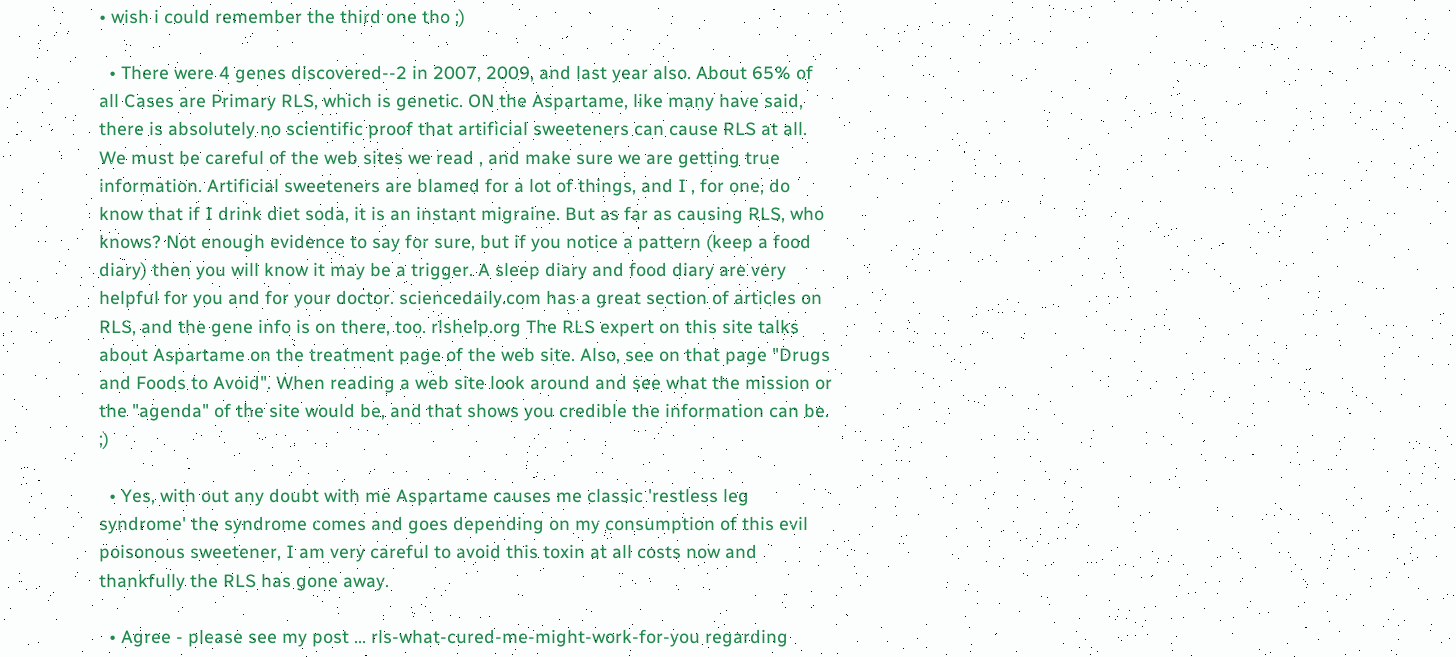• wish i could remember the third one tho ;)

  • There were 4 genes discovered--2 in 2007, 2009, and last year also. About 65% of all Cases are Primary RLS, which is genetic. ON the Aspartame, like many have said, there is absolutely no scientific proof that artificial sweeteners can cause RLS at all. We must be careful of the web sites we read , and make sure we are getting true information. Artificial sweeteners are blamed for a lot of things, and I , for one, do know that if I drink diet soda, it is an instant migraine. But as far as causing RLS, who knows? Not enough evidence to say for sure, but if you notice a pattern (keep a food diary) then you will know it may be a trigger. A sleep diary and food diary are very helpful for you and for your doctor. sciencedaily.com has a great section of articles on RLS, and the gene info is on there, too. rlshelp.org The RLS expert on this site talks about Aspartame on the treatment page of the web site. Also, see on that page "Drugs and Foods to Avoid". When reading a web site look around and see what the mission or the "agenda" of the site would be, and that shows you credible the information can be. ;)

  • Yes, with out any doubt with me Aspartame causes me classic 'restless leg syndrome' the syndrome comes and goes depending on my consumption of this evil poisonous sweetener, I am very careful to avoid this toxin at all costs now and thankfully the RLS has gone away.

  • Agree - please see my post ... rls-what-cured-me-might-work-for-you regarding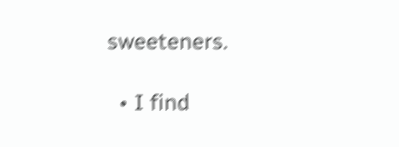sweeteners.

  • I find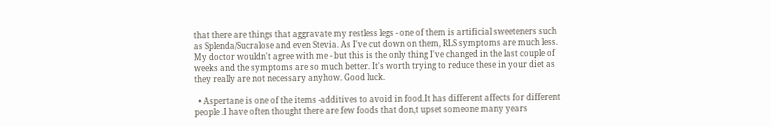that there are things that aggravate my restless legs - one of them is artificial sweeteners such as Splenda/Sucralose and even Stevia. As I've cut down on them, RLS symptoms are much less. My doctor wouldn't agree with me - but this is the only thing I've changed in the last couple of weeks and the symptoms are so much better. It's worth trying to reduce these in your diet as they really are not necessary anyhow. Good luck.

  • Aspertane is one of the items -additives to avoid in food.It has different affects for different people .I have often thought there are few foods that don,t upset someone many years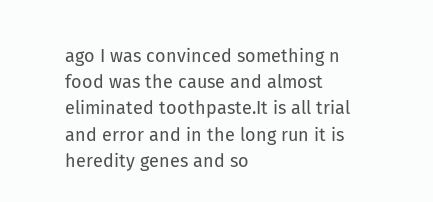ago I was convinced something n food was the cause and almost eliminated toothpaste.It is all trial and error and in the long run it is heredity genes and so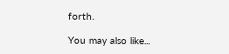forth.

You may also like...